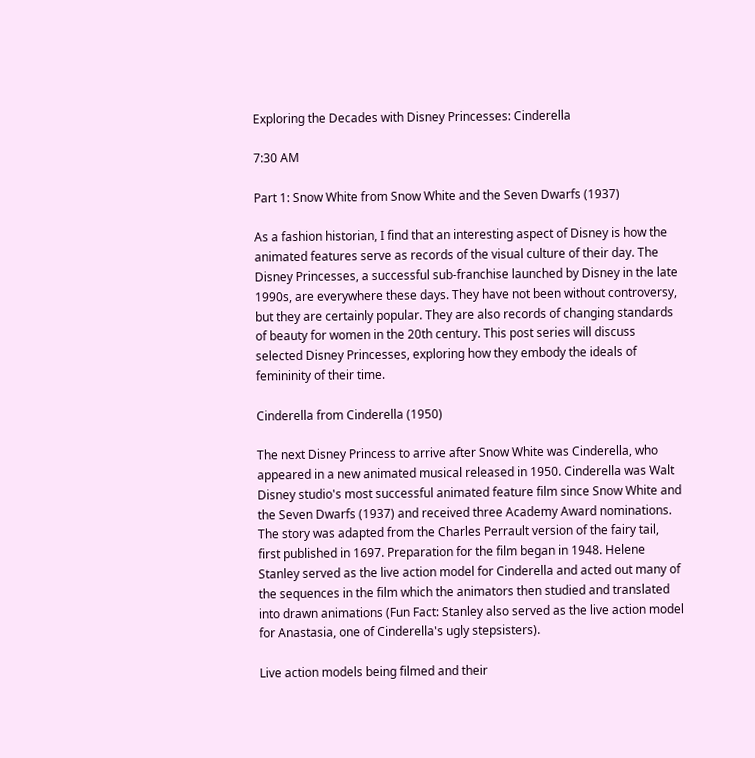Exploring the Decades with Disney Princesses: Cinderella

7:30 AM

Part 1: Snow White from Snow White and the Seven Dwarfs (1937)

As a fashion historian, I find that an interesting aspect of Disney is how the animated features serve as records of the visual culture of their day. The Disney Princesses, a successful sub-franchise launched by Disney in the late 1990s, are everywhere these days. They have not been without controversy, but they are certainly popular. They are also records of changing standards of beauty for women in the 20th century. This post series will discuss selected Disney Princesses, exploring how they embody the ideals of femininity of their time.

Cinderella from Cinderella (1950)

The next Disney Princess to arrive after Snow White was Cinderella, who appeared in a new animated musical released in 1950. Cinderella was Walt Disney studio's most successful animated feature film since Snow White and the Seven Dwarfs (1937) and received three Academy Award nominations. The story was adapted from the Charles Perrault version of the fairy tail, first published in 1697. Preparation for the film began in 1948. Helene Stanley served as the live action model for Cinderella and acted out many of the sequences in the film which the animators then studied and translated into drawn animations (Fun Fact: Stanley also served as the live action model for Anastasia, one of Cinderella's ugly stepsisters).

Live action models being filmed and their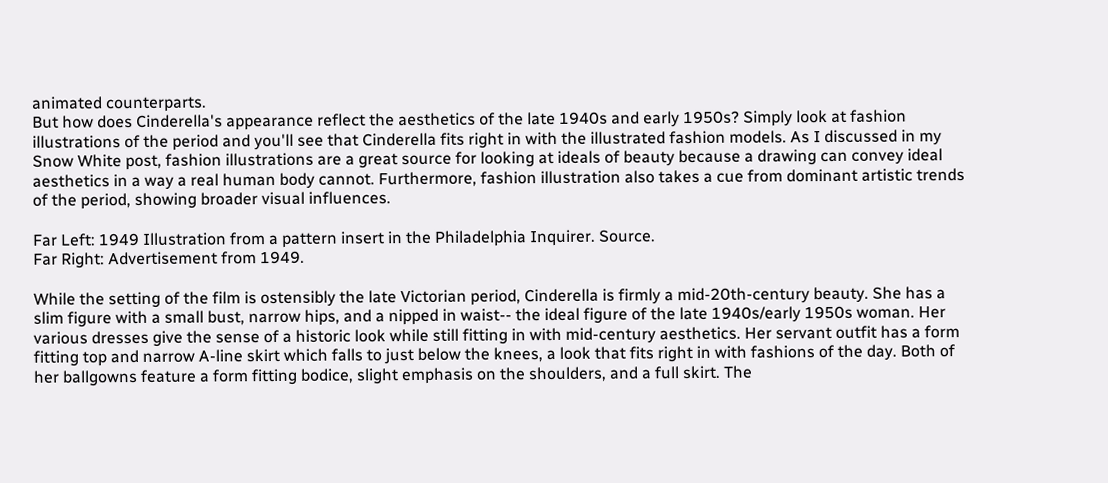animated counterparts.
But how does Cinderella's appearance reflect the aesthetics of the late 1940s and early 1950s? Simply look at fashion illustrations of the period and you'll see that Cinderella fits right in with the illustrated fashion models. As I discussed in my Snow White post, fashion illustrations are a great source for looking at ideals of beauty because a drawing can convey ideal aesthetics in a way a real human body cannot. Furthermore, fashion illustration also takes a cue from dominant artistic trends of the period, showing broader visual influences.

Far Left: 1949 Illustration from a pattern insert in the Philadelphia Inquirer. Source.
Far Right: Advertisement from 1949.

While the setting of the film is ostensibly the late Victorian period, Cinderella is firmly a mid-20th-century beauty. She has a slim figure with a small bust, narrow hips, and a nipped in waist-- the ideal figure of the late 1940s/early 1950s woman. Her various dresses give the sense of a historic look while still fitting in with mid-century aesthetics. Her servant outfit has a form fitting top and narrow A-line skirt which falls to just below the knees, a look that fits right in with fashions of the day. Both of her ballgowns feature a form fitting bodice, slight emphasis on the shoulders, and a full skirt. The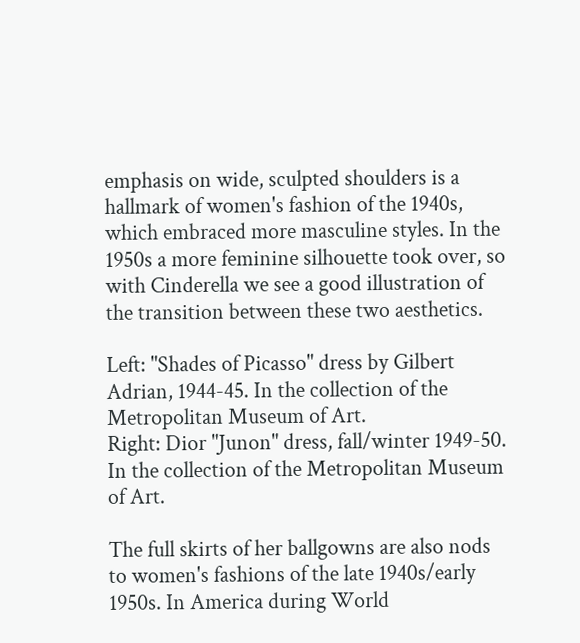emphasis on wide, sculpted shoulders is a hallmark of women's fashion of the 1940s, which embraced more masculine styles. In the 1950s a more feminine silhouette took over, so with Cinderella we see a good illustration of the transition between these two aesthetics.

Left: "Shades of Picasso" dress by Gilbert Adrian, 1944-45. In the collection of the Metropolitan Museum of Art.
Right: Dior "Junon" dress, fall/winter 1949-50. In the collection of the Metropolitan Museum of Art.

The full skirts of her ballgowns are also nods to women's fashions of the late 1940s/early 1950s. In America during World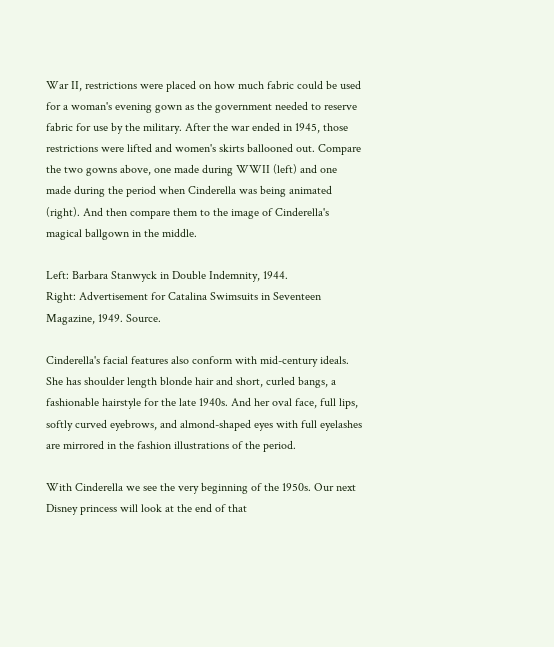War II, restrictions were placed on how much fabric could be used for a woman's evening gown as the government needed to reserve fabric for use by the military. After the war ended in 1945, those restrictions were lifted and women's skirts ballooned out. Compare the two gowns above, one made during WWII (left) and one made during the period when Cinderella was being animated (right). And then compare them to the image of Cinderella's magical ballgown in the middle.

Left: Barbara Stanwyck in Double Indemnity, 1944.
Right: Advertisement for Catalina Swimsuits in Seventeen Magazine, 1949. Source.

Cinderella's facial features also conform with mid-century ideals. She has shoulder length blonde hair and short, curled bangs, a fashionable hairstyle for the late 1940s. And her oval face, full lips, softly curved eyebrows, and almond-shaped eyes with full eyelashes are mirrored in the fashion illustrations of the period.

With Cinderella we see the very beginning of the 1950s. Our next Disney princess will look at the end of that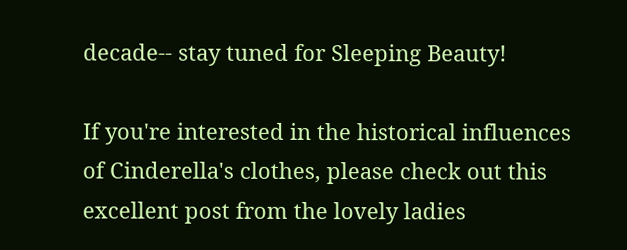decade-- stay tuned for Sleeping Beauty!

If you're interested in the historical influences of Cinderella's clothes, please check out this excellent post from the lovely ladies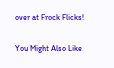over at Frock Flicks!

You Might Also Like